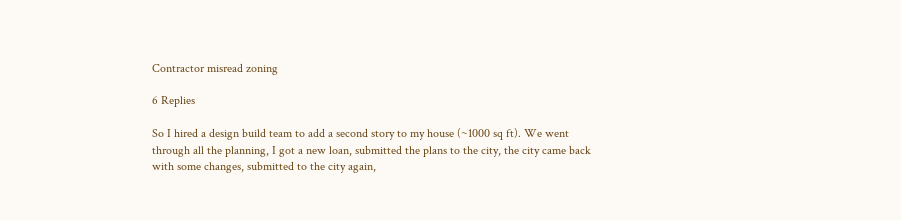Contractor misread zoning

6 Replies

So I hired a design build team to add a second story to my house (~1000 sq ft). We went through all the planning, I got a new loan, submitted the plans to the city, the city came back with some changes, submitted to the city again,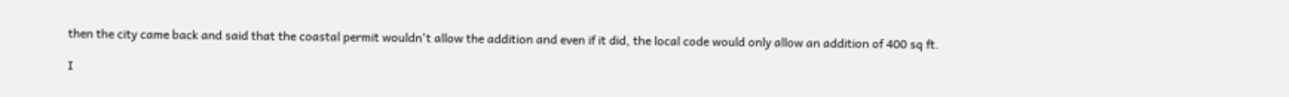then the city came back and said that the coastal permit wouldn't allow the addition and even if it did, the local code would only allow an addition of 400 sq ft.

I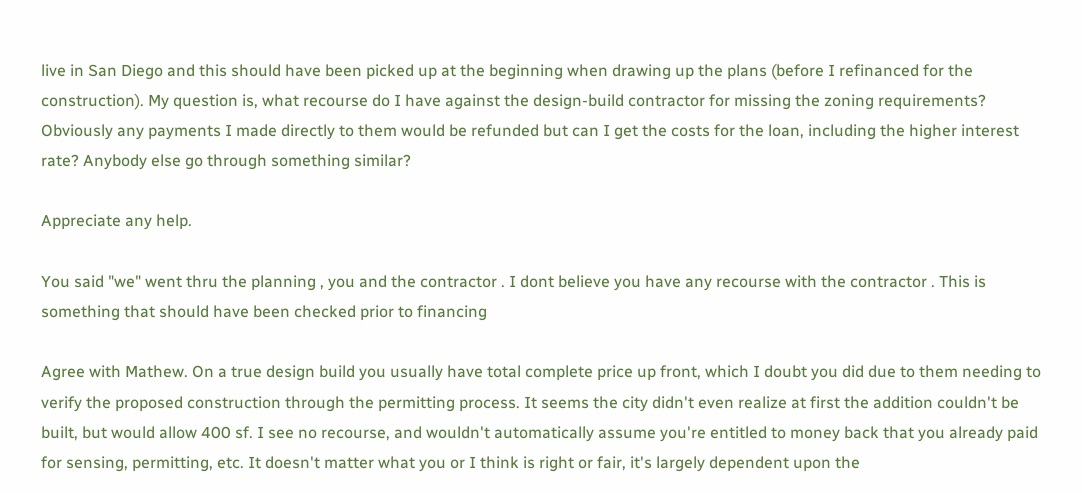live in San Diego and this should have been picked up at the beginning when drawing up the plans (before I refinanced for the construction). My question is, what recourse do I have against the design-build contractor for missing the zoning requirements? Obviously any payments I made directly to them would be refunded but can I get the costs for the loan, including the higher interest rate? Anybody else go through something similar?

Appreciate any help.

You said "we" went thru the planning , you and the contractor . I dont believe you have any recourse with the contractor . This is something that should have been checked prior to financing

Agree with Mathew. On a true design build you usually have total complete price up front, which I doubt you did due to them needing to verify the proposed construction through the permitting process. It seems the city didn't even realize at first the addition couldn't be built, but would allow 400 sf. I see no recourse, and wouldn't automatically assume you're entitled to money back that you already paid for sensing, permitting, etc. It doesn't matter what you or I think is right or fair, it's largely dependent upon the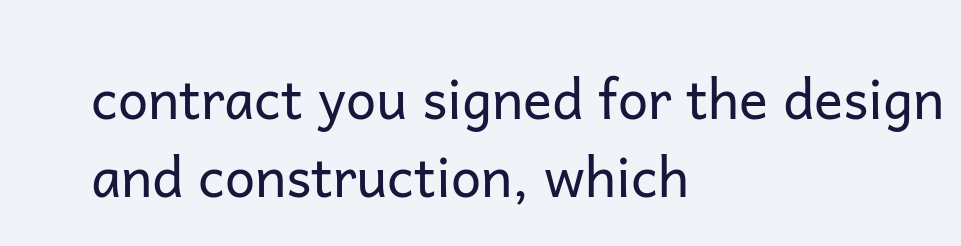contract you signed for the design and construction, which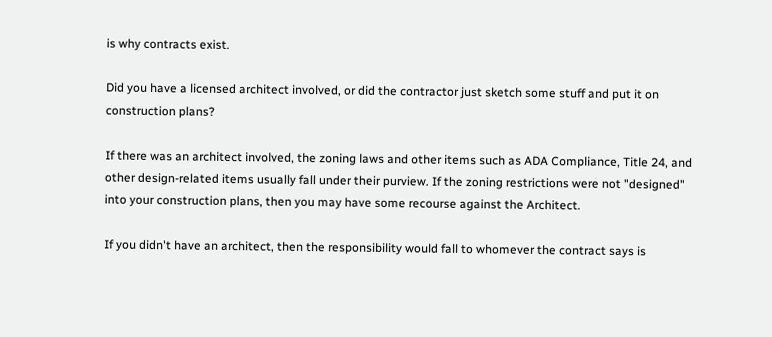is why contracts exist.

Did you have a licensed architect involved, or did the contractor just sketch some stuff and put it on construction plans?

If there was an architect involved, the zoning laws and other items such as ADA Compliance, Title 24, and other design-related items usually fall under their purview. If the zoning restrictions were not "designed" into your construction plans, then you may have some recourse against the Architect.

If you didn't have an architect, then the responsibility would fall to whomever the contract says is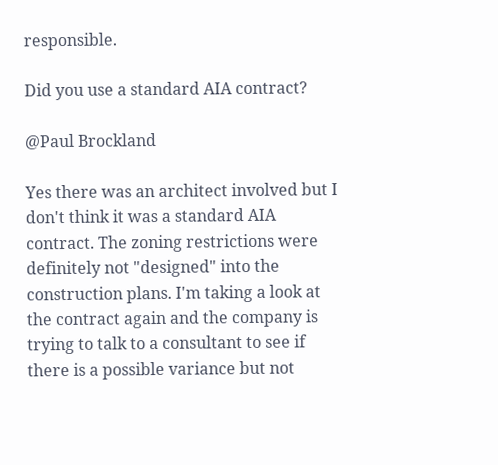responsible.

Did you use a standard AIA contract?

@Paul Brockland

Yes there was an architect involved but I don't think it was a standard AIA contract. The zoning restrictions were definitely not "designed" into the construction plans. I'm taking a look at the contract again and the company is trying to talk to a consultant to see if there is a possible variance but not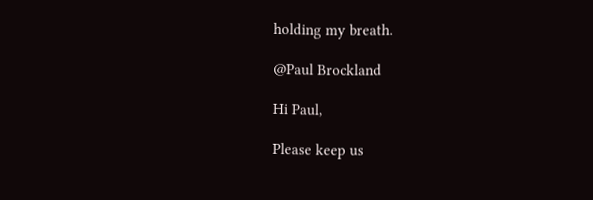holding my breath.

@Paul Brockland

Hi Paul,

Please keep us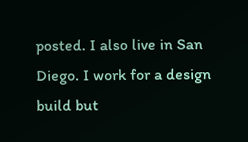posted. I also live in San Diego. I work for a design build but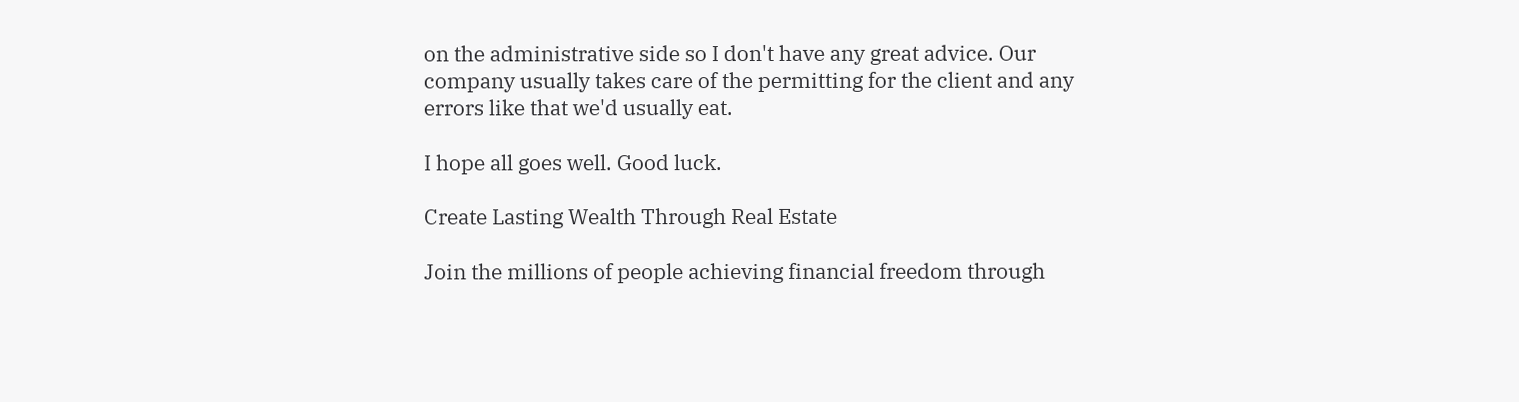on the administrative side so I don't have any great advice. Our company usually takes care of the permitting for the client and any errors like that we'd usually eat.

I hope all goes well. Good luck.

Create Lasting Wealth Through Real Estate

Join the millions of people achieving financial freedom through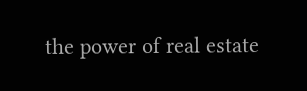the power of real estate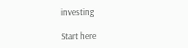investing

Start here